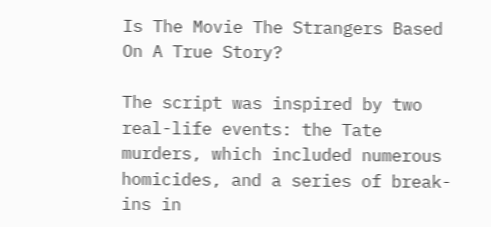Is The Movie The Strangers Based On A True Story?

The script was inspired by two real-life events: the Tate murders, which included numerous homicides, and a series of break-ins in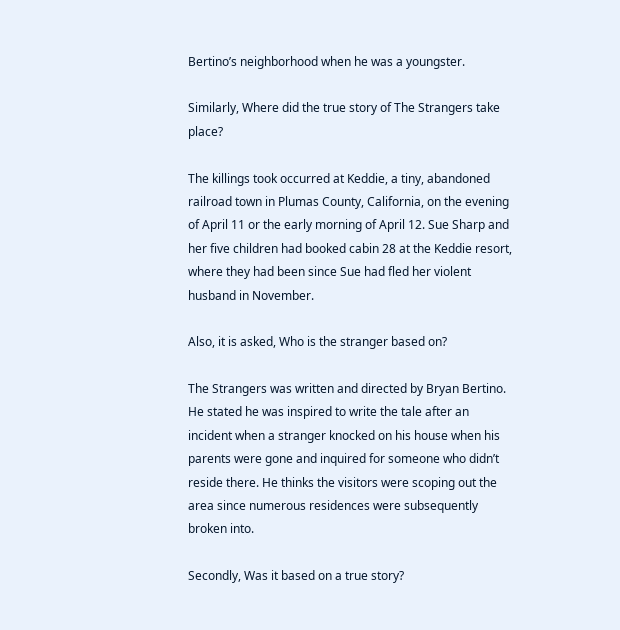Bertino’s neighborhood when he was a youngster.

Similarly, Where did the true story of The Strangers take place?

The killings took occurred at Keddie, a tiny, abandoned railroad town in Plumas County, California, on the evening of April 11 or the early morning of April 12. Sue Sharp and her five children had booked cabin 28 at the Keddie resort, where they had been since Sue had fled her violent husband in November.

Also, it is asked, Who is the stranger based on?

The Strangers was written and directed by Bryan Bertino. He stated he was inspired to write the tale after an incident when a stranger knocked on his house when his parents were gone and inquired for someone who didn’t reside there. He thinks the visitors were scoping out the area since numerous residences were subsequently broken into.

Secondly, Was it based on a true story?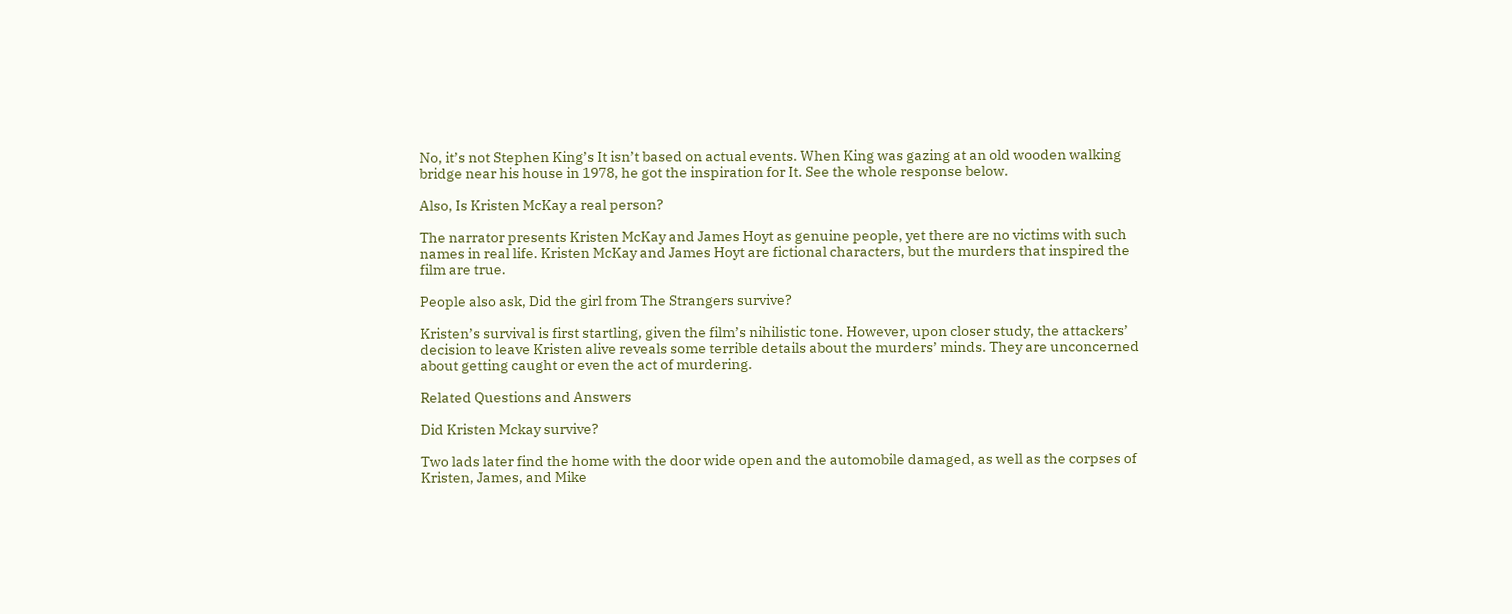No, it’s not Stephen King’s It isn’t based on actual events. When King was gazing at an old wooden walking bridge near his house in 1978, he got the inspiration for It. See the whole response below.

Also, Is Kristen McKay a real person?

The narrator presents Kristen McKay and James Hoyt as genuine people, yet there are no victims with such names in real life. Kristen McKay and James Hoyt are fictional characters, but the murders that inspired the film are true.

People also ask, Did the girl from The Strangers survive?

Kristen’s survival is first startling, given the film’s nihilistic tone. However, upon closer study, the attackers’ decision to leave Kristen alive reveals some terrible details about the murders’ minds. They are unconcerned about getting caught or even the act of murdering.

Related Questions and Answers

Did Kristen Mckay survive?

Two lads later find the home with the door wide open and the automobile damaged, as well as the corpses of Kristen, James, and Mike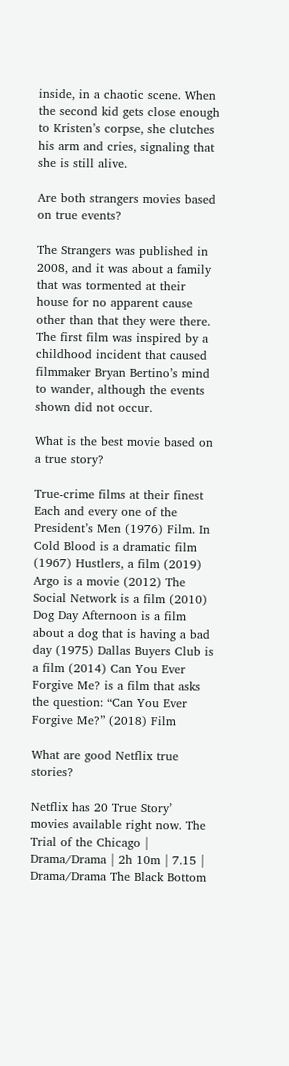inside, in a chaotic scene. When the second kid gets close enough to Kristen’s corpse, she clutches his arm and cries, signaling that she is still alive.

Are both strangers movies based on true events?

The Strangers was published in 2008, and it was about a family that was tormented at their house for no apparent cause other than that they were there. The first film was inspired by a childhood incident that caused filmmaker Bryan Bertino’s mind to wander, although the events shown did not occur.

What is the best movie based on a true story?

True-crime films at their finest Each and every one of the President’s Men (1976) Film. In Cold Blood is a dramatic film (1967) Hustlers, a film (2019) Argo is a movie (2012) The Social Network is a film (2010) Dog Day Afternoon is a film about a dog that is having a bad day (1975) Dallas Buyers Club is a film (2014) Can You Ever Forgive Me? is a film that asks the question: “Can You Ever Forgive Me?” (2018) Film

What are good Netflix true stories?

Netflix has 20 True Story’ movies available right now. The Trial of the Chicago | Drama/Drama | 2h 10m | 7.15 | Drama/Drama The Black Bottom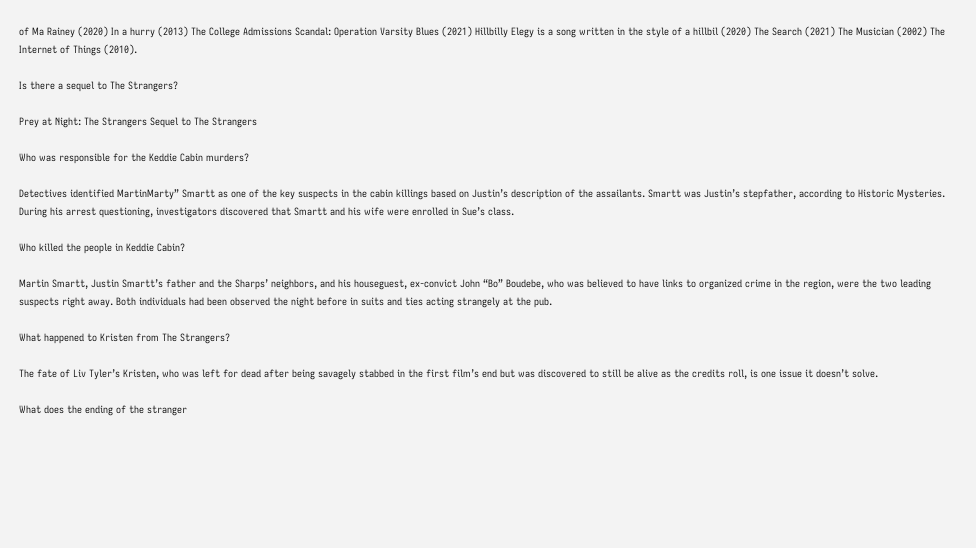of Ma Rainey (2020) In a hurry (2013) The College Admissions Scandal: Operation Varsity Blues (2021) Hillbilly Elegy is a song written in the style of a hillbil (2020) The Search (2021) The Musician (2002) The Internet of Things (2010).

Is there a sequel to The Strangers?

Prey at Night: The Strangers Sequel to The Strangers

Who was responsible for the Keddie Cabin murders?

Detectives identified MartinMarty” Smartt as one of the key suspects in the cabin killings based on Justin’s description of the assailants. Smartt was Justin’s stepfather, according to Historic Mysteries. During his arrest questioning, investigators discovered that Smartt and his wife were enrolled in Sue’s class.

Who killed the people in Keddie Cabin?

Martin Smartt, Justin Smartt’s father and the Sharps’ neighbors, and his houseguest, ex-convict John “Bo” Boudebe, who was believed to have links to organized crime in the region, were the two leading suspects right away. Both individuals had been observed the night before in suits and ties acting strangely at the pub.

What happened to Kristen from The Strangers?

The fate of Liv Tyler’s Kristen, who was left for dead after being savagely stabbed in the first film’s end but was discovered to still be alive as the credits roll, is one issue it doesn’t solve.

What does the ending of the stranger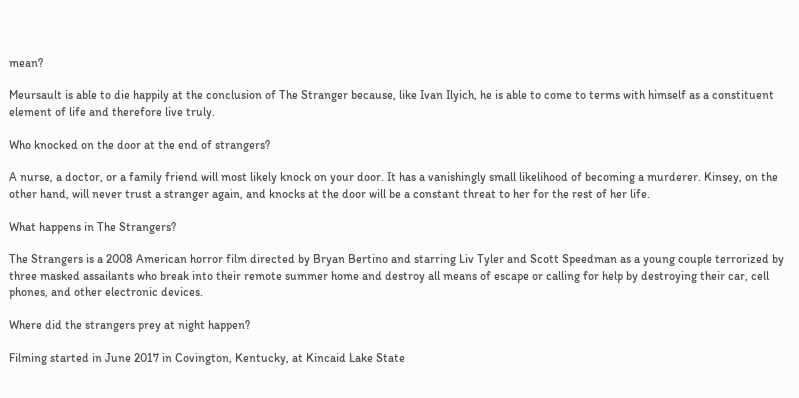mean?

Meursault is able to die happily at the conclusion of The Stranger because, like Ivan Ilyich, he is able to come to terms with himself as a constituent element of life and therefore live truly.

Who knocked on the door at the end of strangers?

A nurse, a doctor, or a family friend will most likely knock on your door. It has a vanishingly small likelihood of becoming a murderer. Kinsey, on the other hand, will never trust a stranger again, and knocks at the door will be a constant threat to her for the rest of her life.

What happens in The Strangers?

The Strangers is a 2008 American horror film directed by Bryan Bertino and starring Liv Tyler and Scott Speedman as a young couple terrorized by three masked assailants who break into their remote summer home and destroy all means of escape or calling for help by destroying their car, cell phones, and other electronic devices.

Where did the strangers prey at night happen?

Filming started in June 2017 in Covington, Kentucky, at Kincaid Lake State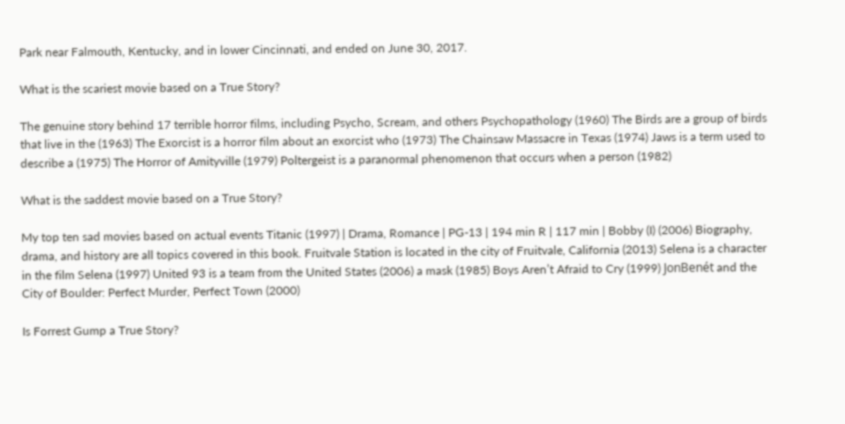Park near Falmouth, Kentucky, and in lower Cincinnati, and ended on June 30, 2017.

What is the scariest movie based on a True Story?

The genuine story behind 17 terrible horror films, including Psycho, Scream, and others Psychopathology (1960) The Birds are a group of birds that live in the (1963) The Exorcist is a horror film about an exorcist who (1973) The Chainsaw Massacre in Texas (1974) Jaws is a term used to describe a (1975) The Horror of Amityville (1979) Poltergeist is a paranormal phenomenon that occurs when a person (1982)

What is the saddest movie based on a True Story?

My top ten sad movies based on actual events Titanic (1997) | Drama, Romance | PG-13 | 194 min R | 117 min | Bobby (I) (2006) Biography, drama, and history are all topics covered in this book. Fruitvale Station is located in the city of Fruitvale, California (2013) Selena is a character in the film Selena (1997) United 93 is a team from the United States (2006) a mask (1985) Boys Aren’t Afraid to Cry (1999) JonBenét and the City of Boulder: Perfect Murder, Perfect Town (2000)

Is Forrest Gump a True Story?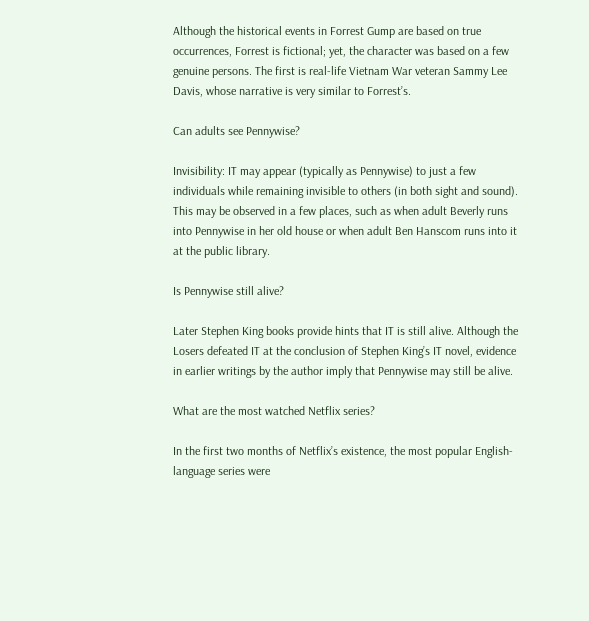Although the historical events in Forrest Gump are based on true occurrences, Forrest is fictional; yet, the character was based on a few genuine persons. The first is real-life Vietnam War veteran Sammy Lee Davis, whose narrative is very similar to Forrest’s.

Can adults see Pennywise?

Invisibility: IT may appear (typically as Pennywise) to just a few individuals while remaining invisible to others (in both sight and sound). This may be observed in a few places, such as when adult Beverly runs into Pennywise in her old house or when adult Ben Hanscom runs into it at the public library.

Is Pennywise still alive?

Later Stephen King books provide hints that IT is still alive. Although the Losers defeated IT at the conclusion of Stephen King’s IT novel, evidence in earlier writings by the author imply that Pennywise may still be alive.

What are the most watched Netflix series?

In the first two months of Netflix’s existence, the most popular English-language series were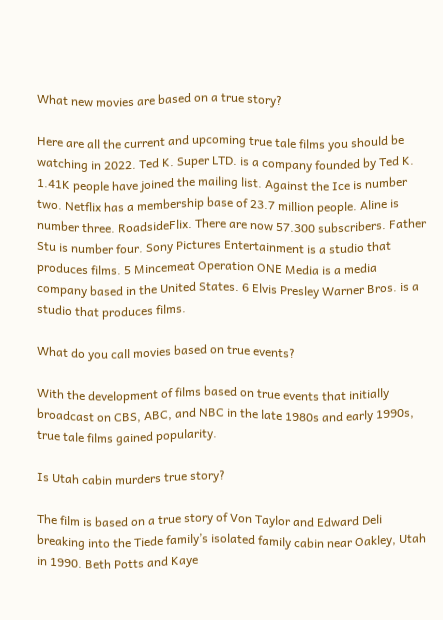What new movies are based on a true story?

Here are all the current and upcoming true tale films you should be watching in 2022. Ted K. Super LTD. is a company founded by Ted K. 1.41K people have joined the mailing list. Against the Ice is number two. Netflix has a membership base of 23.7 million people. Aline is number three. RoadsideFlix. There are now 57.300 subscribers. Father Stu is number four. Sony Pictures Entertainment is a studio that produces films. 5 Mincemeat Operation ONE Media is a media company based in the United States. 6 Elvis Presley Warner Bros. is a studio that produces films.

What do you call movies based on true events?

With the development of films based on true events that initially broadcast on CBS, ABC, and NBC in the late 1980s and early 1990s, true tale films gained popularity.

Is Utah cabin murders true story?

The film is based on a true story of Von Taylor and Edward Deli breaking into the Tiede family’s isolated family cabin near Oakley, Utah in 1990. Beth Potts and Kaye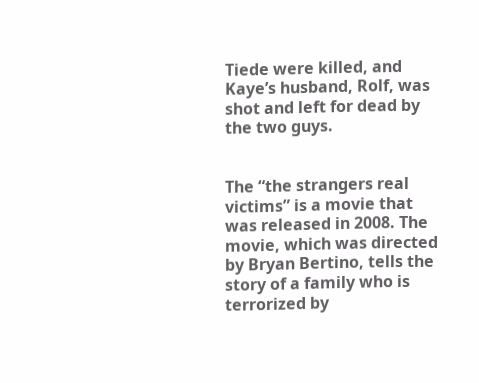Tiede were killed, and Kaye’s husband, Rolf, was shot and left for dead by the two guys.


The “the strangers real victims” is a movie that was released in 2008. The movie, which was directed by Bryan Bertino, tells the story of a family who is terrorized by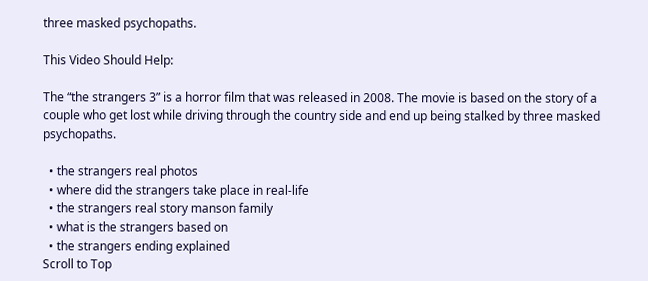three masked psychopaths.

This Video Should Help:

The “the strangers 3” is a horror film that was released in 2008. The movie is based on the story of a couple who get lost while driving through the country side and end up being stalked by three masked psychopaths.

  • the strangers real photos
  • where did the strangers take place in real-life
  • the strangers real story manson family
  • what is the strangers based on
  • the strangers ending explained
Scroll to Top